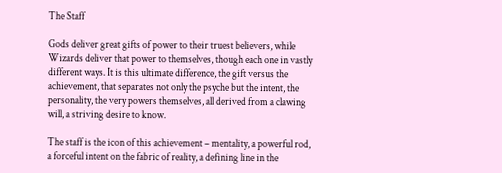The Staff

Gods deliver great gifts of power to their truest believers, while Wizards deliver that power to themselves, though each one in vastly different ways. It is this ultimate difference, the gift versus the achievement, that separates not only the psyche but the intent, the personality, the very powers themselves, all derived from a clawing will, a striving desire to know.

The staff is the icon of this achievement – mentality, a powerful rod, a forceful intent on the fabric of reality, a defining line in the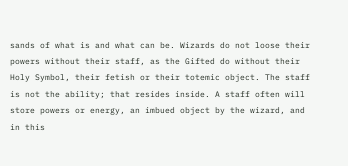sands of what is and what can be. Wizards do not loose their powers without their staff, as the Gifted do without their Holy Symbol, their fetish or their totemic object. The staff is not the ability; that resides inside. A staff often will store powers or energy, an imbued object by the wizard, and in this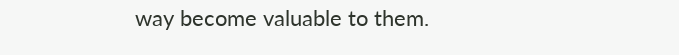way become valuable to them.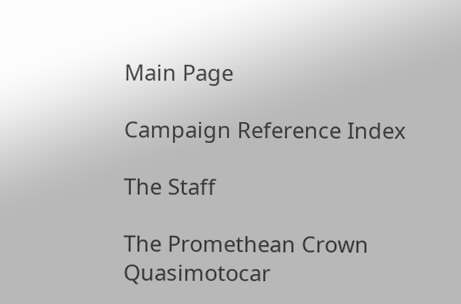Main Page

Campaign Reference Index

The Staff

The Promethean Crown Quasimotocar